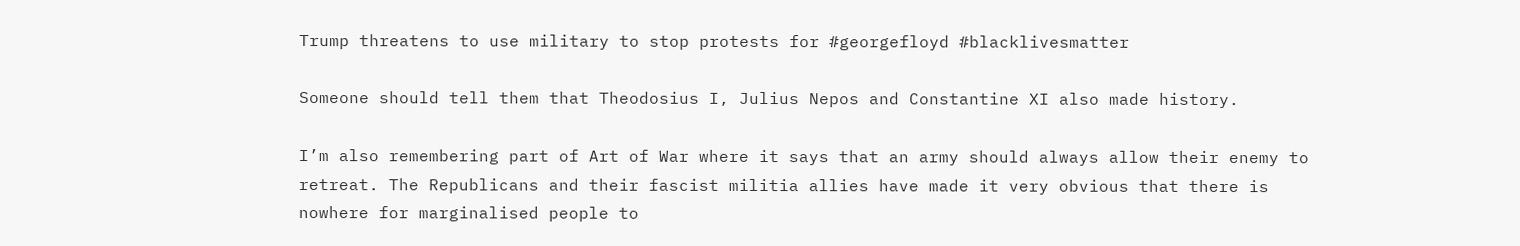Trump threatens to use military to stop protests for #georgefloyd #blacklivesmatter

Someone should tell them that Theodosius I, Julius Nepos and Constantine XI also made history.

I’m also remembering part of Art of War where it says that an army should always allow their enemy to retreat. The Republicans and their fascist militia allies have made it very obvious that there is nowhere for marginalised people to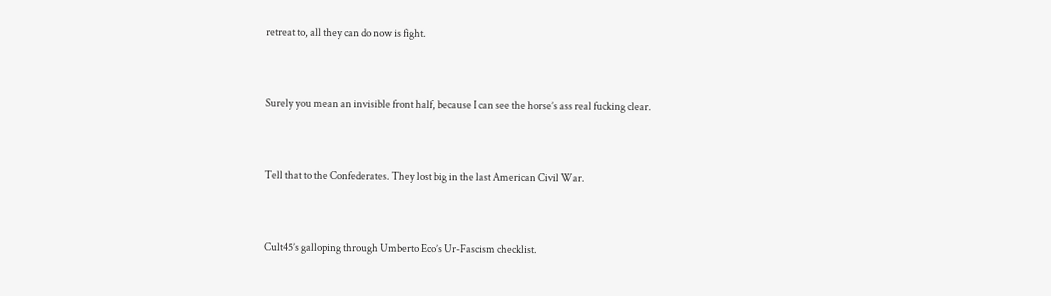retreat to, all they can do now is fight.


Surely you mean an invisible front half, because I can see the horse’s ass real fucking clear.


Tell that to the Confederates. They lost big in the last American Civil War.


Cult45’s galloping through Umberto Eco’s Ur-Fascism checklist.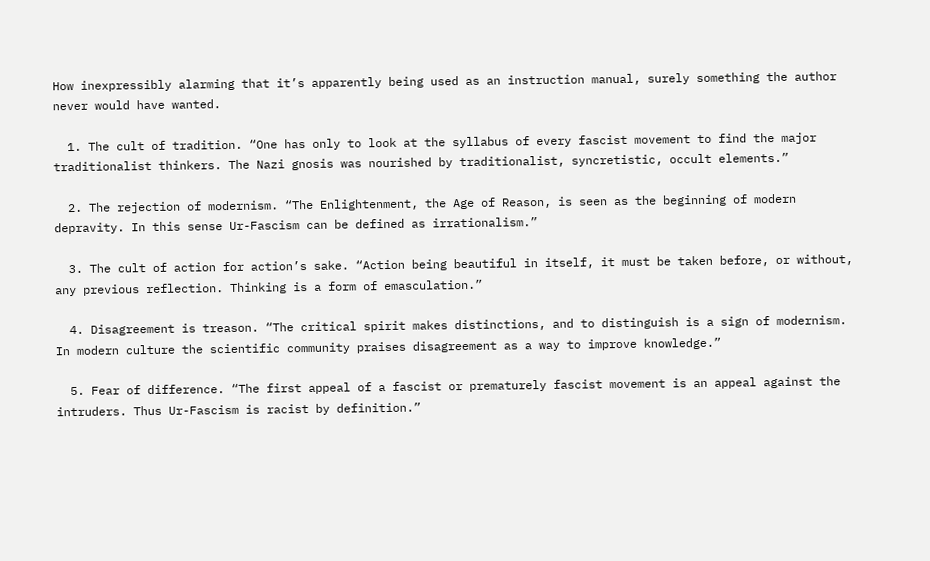How inexpressibly alarming that it’s apparently being used as an instruction manual, surely something the author never would have wanted.

  1. The cult of tradition. “One has only to look at the syllabus of every fascist movement to find the major traditionalist thinkers. The Nazi gnosis was nourished by traditionalist, syncretistic, occult elements.”

  2. The rejection of modernism. “The Enlightenment, the Age of Reason, is seen as the beginning of modern depravity. In this sense Ur-Fascism can be defined as irrationalism.”

  3. The cult of action for action’s sake. “Action being beautiful in itself, it must be taken before, or without, any previous reflection. Thinking is a form of emasculation.”

  4. Disagreement is treason. “The critical spirit makes distinctions, and to distinguish is a sign of modernism. In modern culture the scientific community praises disagreement as a way to improve knowledge.”

  5. Fear of difference. “The first appeal of a fascist or prematurely fascist movement is an appeal against the intruders. Thus Ur-Fascism is racist by definition.”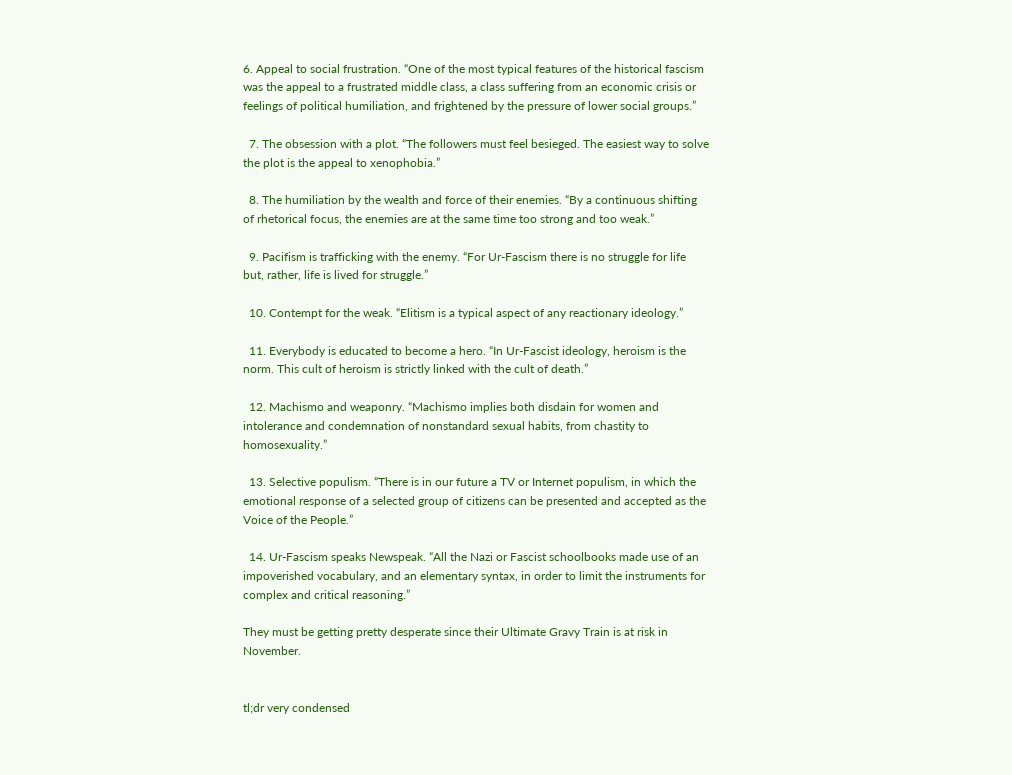6. Appeal to social frustration. “One of the most typical features of the historical fascism was the appeal to a frustrated middle class, a class suffering from an economic crisis or feelings of political humiliation, and frightened by the pressure of lower social groups.”

  7. The obsession with a plot. “The followers must feel besieged. The easiest way to solve the plot is the appeal to xenophobia.”

  8. The humiliation by the wealth and force of their enemies. “By a continuous shifting of rhetorical focus, the enemies are at the same time too strong and too weak.”

  9. Pacifism is trafficking with the enemy. “For Ur-Fascism there is no struggle for life but, rather, life is lived for struggle.”

  10. Contempt for the weak. “Elitism is a typical aspect of any reactionary ideology.”

  11. Everybody is educated to become a hero. “In Ur-Fascist ideology, heroism is the norm. This cult of heroism is strictly linked with the cult of death.”

  12. Machismo and weaponry. “Machismo implies both disdain for women and intolerance and condemnation of nonstandard sexual habits, from chastity to homosexuality.”

  13. Selective populism. “There is in our future a TV or Internet populism, in which the emotional response of a selected group of citizens can be presented and accepted as the Voice of the People.”

  14. Ur-Fascism speaks Newspeak. “All the Nazi or Fascist schoolbooks made use of an impoverished vocabulary, and an elementary syntax, in order to limit the instruments for complex and critical reasoning.”

They must be getting pretty desperate since their Ultimate Gravy Train is at risk in November.


tl;dr very condensed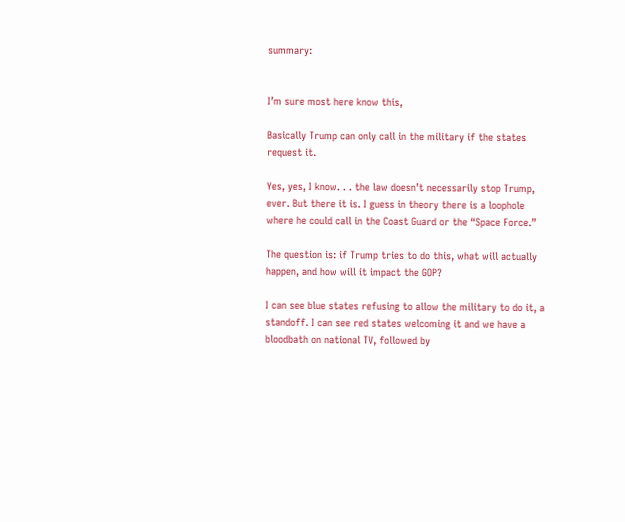summary:


I’m sure most here know this,

Basically Trump can only call in the military if the states request it.

Yes, yes, I know. . . the law doesn’t necessarily stop Trump, ever. But there it is. I guess in theory there is a loophole where he could call in the Coast Guard or the “Space Force.”

The question is: if Trump tries to do this, what will actually happen, and how will it impact the GOP?

I can see blue states refusing to allow the military to do it, a standoff. I can see red states welcoming it and we have a bloodbath on national TV, followed by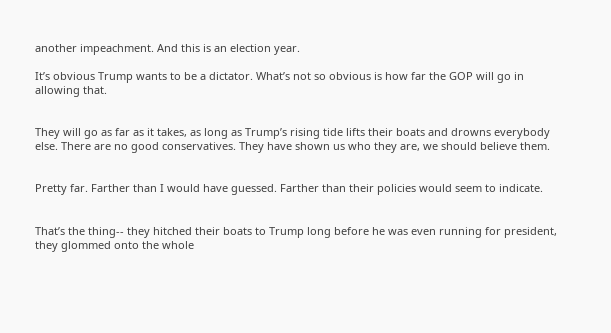another impeachment. And this is an election year.

It’s obvious Trump wants to be a dictator. What’s not so obvious is how far the GOP will go in allowing that.


They will go as far as it takes, as long as Trump’s rising tide lifts their boats and drowns everybody else. There are no good conservatives. They have shown us who they are, we should believe them.


Pretty far. Farther than I would have guessed. Farther than their policies would seem to indicate.


That’s the thing-- they hitched their boats to Trump long before he was even running for president, they glommed onto the whole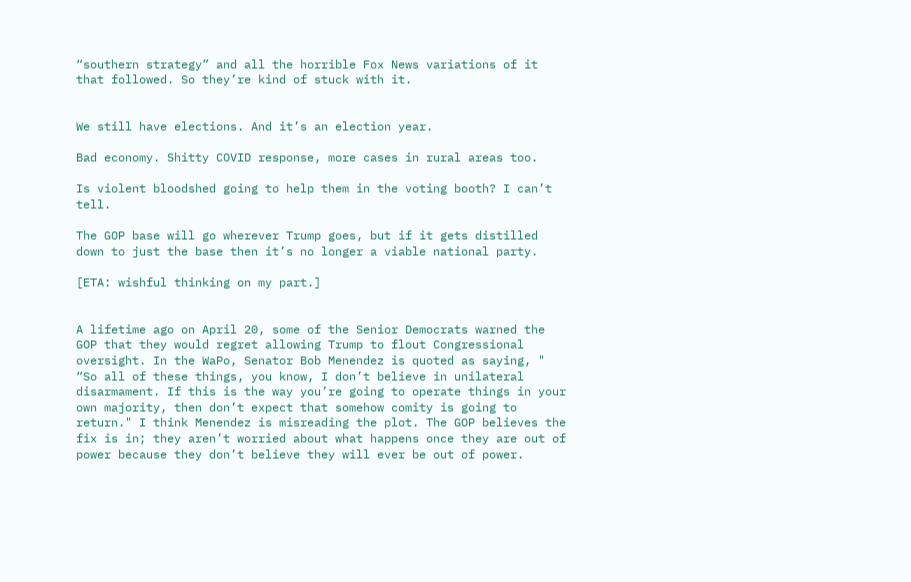“southern strategy” and all the horrible Fox News variations of it that followed. So they’re kind of stuck with it.


We still have elections. And it’s an election year.

Bad economy. Shitty COVID response, more cases in rural areas too.

Is violent bloodshed going to help them in the voting booth? I can’t tell.

The GOP base will go wherever Trump goes, but if it gets distilled down to just the base then it’s no longer a viable national party.

[ETA: wishful thinking on my part.]


A lifetime ago on April 20, some of the Senior Democrats warned the GOP that they would regret allowing Trump to flout Congressional oversight. In the WaPo, Senator Bob Menendez is quoted as saying, " “So all of these things, you know, I don’t believe in unilateral disarmament. If this is the way you’re going to operate things in your own majority, then don’t expect that somehow comity is going to return." I think Menendez is misreading the plot. The GOP believes the fix is in; they aren’t worried about what happens once they are out of power because they don’t believe they will ever be out of power.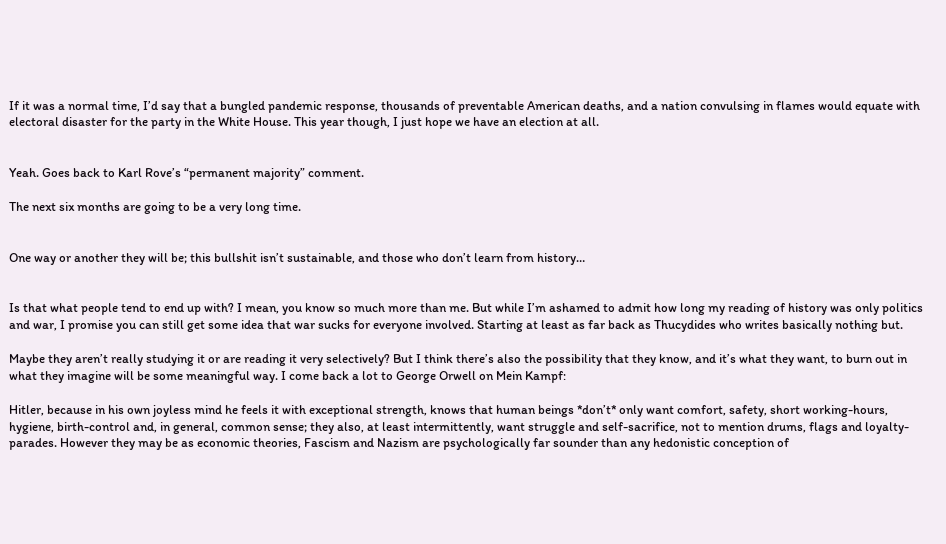If it was a normal time, I’d say that a bungled pandemic response, thousands of preventable American deaths, and a nation convulsing in flames would equate with electoral disaster for the party in the White House. This year though, I just hope we have an election at all.


Yeah. Goes back to Karl Rove’s “permanent majority” comment.

The next six months are going to be a very long time.


One way or another they will be; this bullshit isn’t sustainable, and those who don’t learn from history…


Is that what people tend to end up with? I mean, you know so much more than me. But while I’m ashamed to admit how long my reading of history was only politics and war, I promise you can still get some idea that war sucks for everyone involved. Starting at least as far back as Thucydides who writes basically nothing but.

Maybe they aren’t really studying it or are reading it very selectively? But I think there’s also the possibility that they know, and it’s what they want, to burn out in what they imagine will be some meaningful way. I come back a lot to George Orwell on Mein Kampf:

Hitler, because in his own joyless mind he feels it with exceptional strength, knows that human beings *don’t* only want comfort, safety, short working-hours, hygiene, birth-control and, in general, common sense; they also, at least intermittently, want struggle and self-sacrifice, not to mention drums, flags and loyalty-parades. However they may be as economic theories, Fascism and Nazism are psychologically far sounder than any hedonistic conception of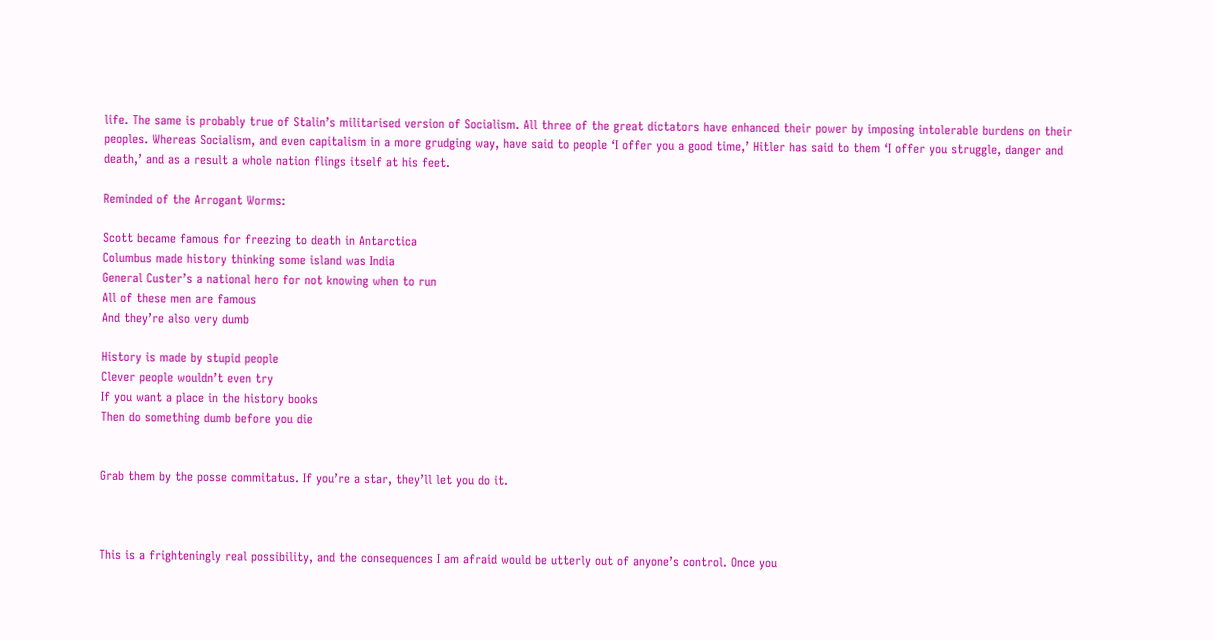life. The same is probably true of Stalin’s militarised version of Socialism. All three of the great dictators have enhanced their power by imposing intolerable burdens on their peoples. Whereas Socialism, and even capitalism in a more grudging way, have said to people ‘I offer you a good time,’ Hitler has said to them ‘I offer you struggle, danger and death,’ and as a result a whole nation flings itself at his feet.

Reminded of the Arrogant Worms:

Scott became famous for freezing to death in Antarctica
Columbus made history thinking some island was India
General Custer’s a national hero for not knowing when to run
All of these men are famous
And they’re also very dumb

History is made by stupid people
Clever people wouldn’t even try
If you want a place in the history books
Then do something dumb before you die


Grab them by the posse commitatus. If you’re a star, they’ll let you do it.



This is a frighteningly real possibility, and the consequences I am afraid would be utterly out of anyone’s control. Once you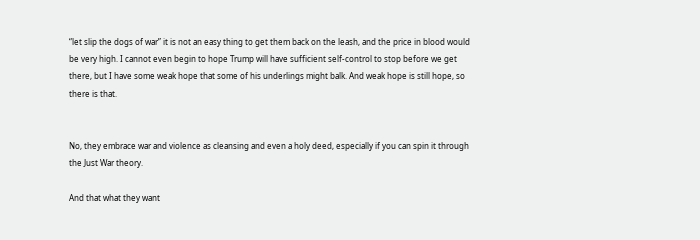“let slip the dogs of war” it is not an easy thing to get them back on the leash, and the price in blood would be very high. I cannot even begin to hope Trump will have sufficient self-control to stop before we get there, but I have some weak hope that some of his underlings might balk. And weak hope is still hope, so there is that.


No, they embrace war and violence as cleansing and even a holy deed, especially if you can spin it through the Just War theory.

And that what they want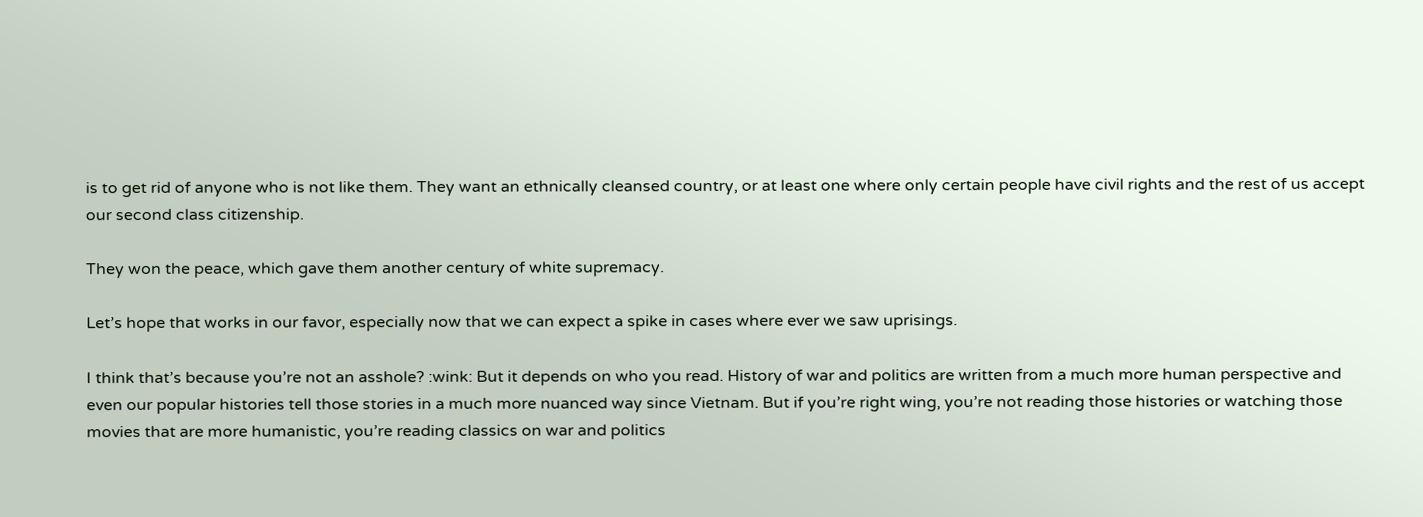is to get rid of anyone who is not like them. They want an ethnically cleansed country, or at least one where only certain people have civil rights and the rest of us accept our second class citizenship.

They won the peace, which gave them another century of white supremacy.

Let’s hope that works in our favor, especially now that we can expect a spike in cases where ever we saw uprisings.

I think that’s because you’re not an asshole? :wink: But it depends on who you read. History of war and politics are written from a much more human perspective and even our popular histories tell those stories in a much more nuanced way since Vietnam. But if you’re right wing, you’re not reading those histories or watching those movies that are more humanistic, you’re reading classics on war and politics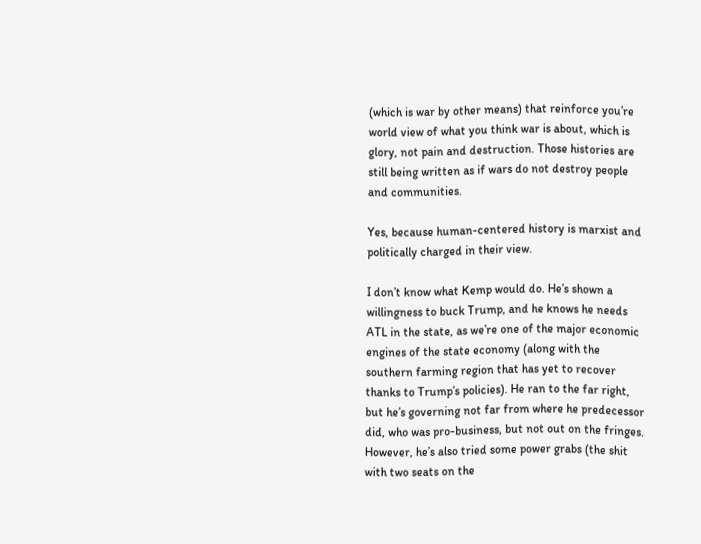(which is war by other means) that reinforce you’re world view of what you think war is about, which is glory, not pain and destruction. Those histories are still being written as if wars do not destroy people and communities.

Yes, because human-centered history is marxist and politically charged in their view.

I don’t know what Kemp would do. He’s shown a willingness to buck Trump, and he knows he needs ATL in the state, as we’re one of the major economic engines of the state economy (along with the southern farming region that has yet to recover thanks to Trump’s policies). He ran to the far right, but he’s governing not far from where he predecessor did, who was pro-business, but not out on the fringes. However, he’s also tried some power grabs (the shit with two seats on the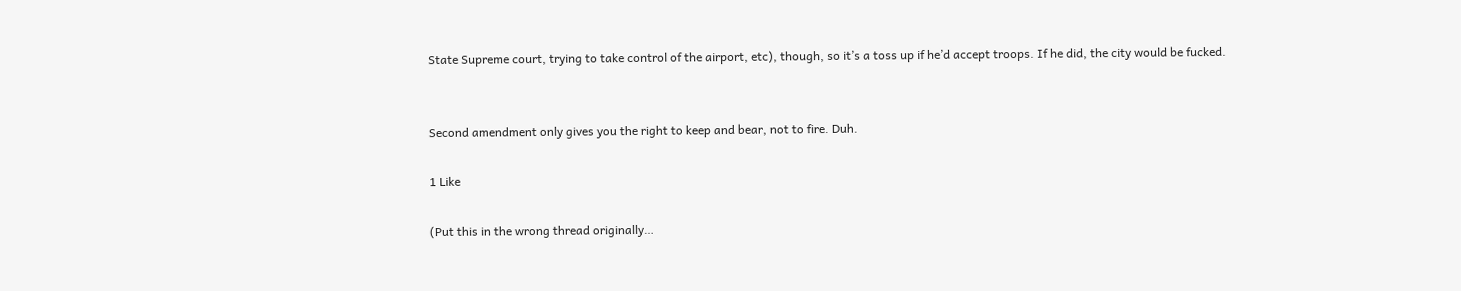State Supreme court, trying to take control of the airport, etc), though, so it’s a toss up if he’d accept troops. If he did, the city would be fucked.


Second amendment only gives you the right to keep and bear, not to fire. Duh.

1 Like

(Put this in the wrong thread originally…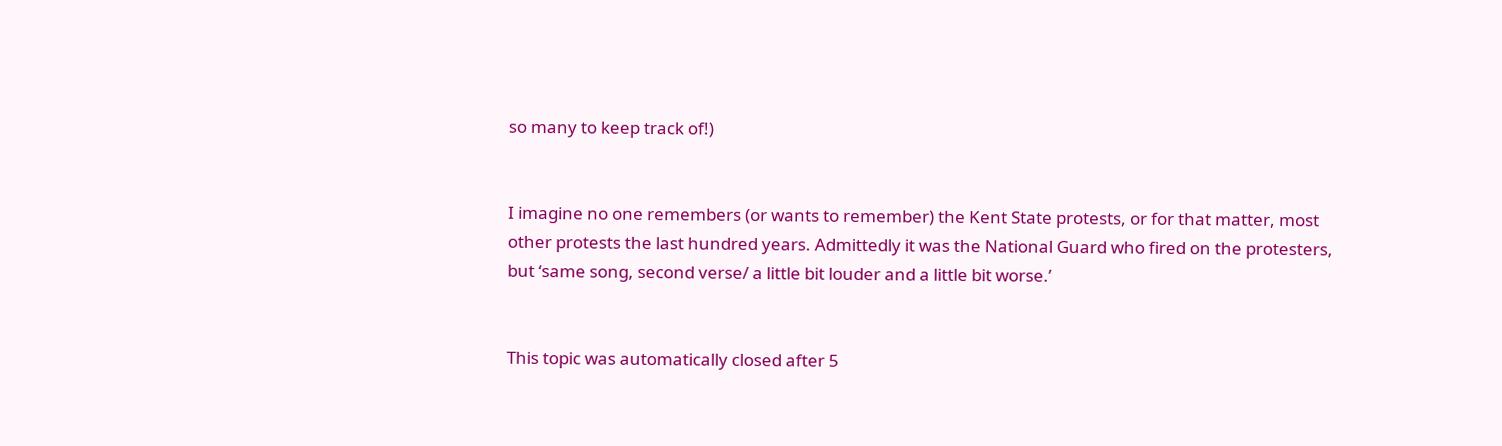so many to keep track of!)


I imagine no one remembers (or wants to remember) the Kent State protests, or for that matter, most other protests the last hundred years. Admittedly it was the National Guard who fired on the protesters, but ‘same song, second verse/ a little bit louder and a little bit worse.’


This topic was automatically closed after 5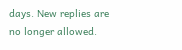days. New replies are no longer allowed.